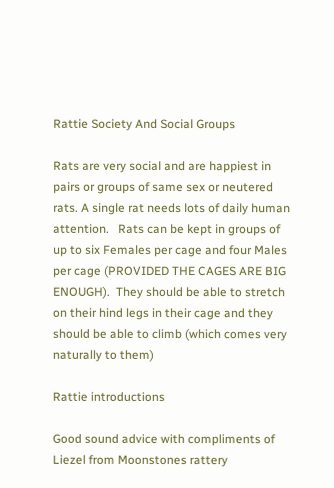Rattie Society And Social Groups

Rats are very social and are happiest in pairs or groups of same sex or neutered rats. A single rat needs lots of daily human attention.   Rats can be kept in groups of up to six Females per cage and four Males per cage (PROVIDED THE CAGES ARE BIG ENOUGH).  They should be able to stretch on their hind legs in their cage and they should be able to climb (which comes very naturally to them)

Rattie introductions

Good sound advice with compliments of Liezel from Moonstones rattery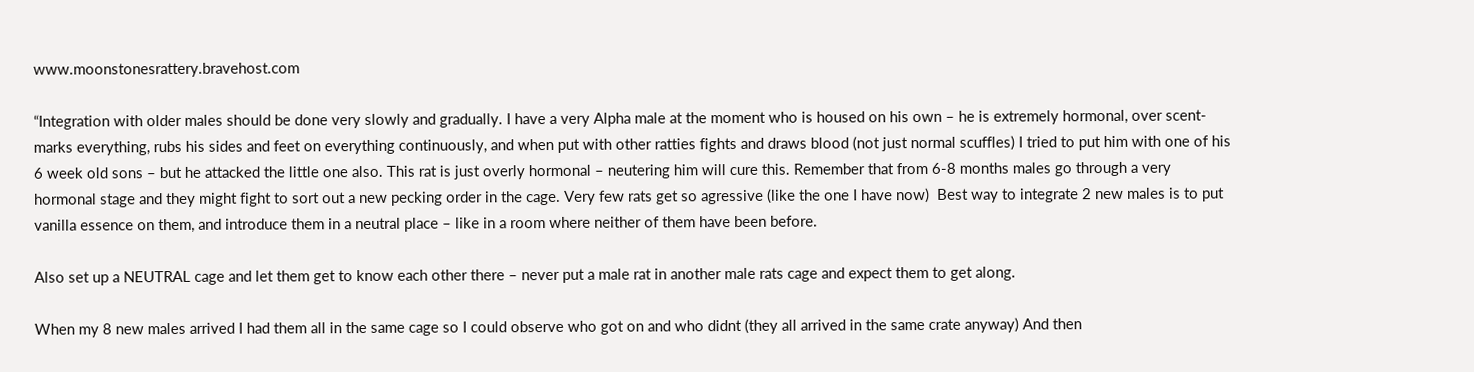www.moonstonesrattery.bravehost.com

“Integration with older males should be done very slowly and gradually. I have a very Alpha male at the moment who is housed on his own – he is extremely hormonal, over scent-marks everything, rubs his sides and feet on everything continuously, and when put with other ratties fights and draws blood (not just normal scuffles) I tried to put him with one of his 6 week old sons – but he attacked the little one also. This rat is just overly hormonal – neutering him will cure this. Remember that from 6-8 months males go through a very hormonal stage and they might fight to sort out a new pecking order in the cage. Very few rats get so agressive (like the one I have now)  Best way to integrate 2 new males is to put vanilla essence on them, and introduce them in a neutral place – like in a room where neither of them have been before.

Also set up a NEUTRAL cage and let them get to know each other there – never put a male rat in another male rats cage and expect them to get along.

When my 8 new males arrived I had them all in the same cage so I could observe who got on and who didnt (they all arrived in the same crate anyway) And then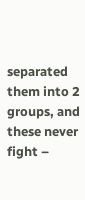separated them into 2 groups, and these never fight –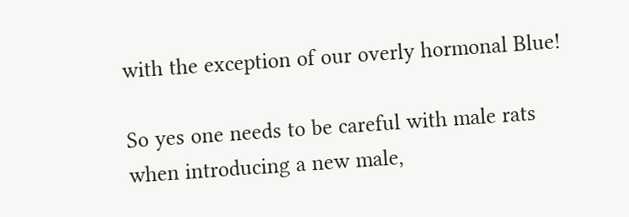with the exception of our overly hormonal Blue!

So yes one needs to be careful with male rats when introducing a new male,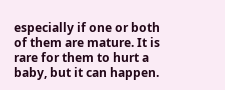especially if one or both of them are mature. It is rare for them to hurt a baby, but it can happen.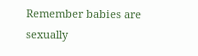Remember babies are sexually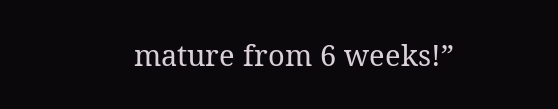mature from 6 weeks!”